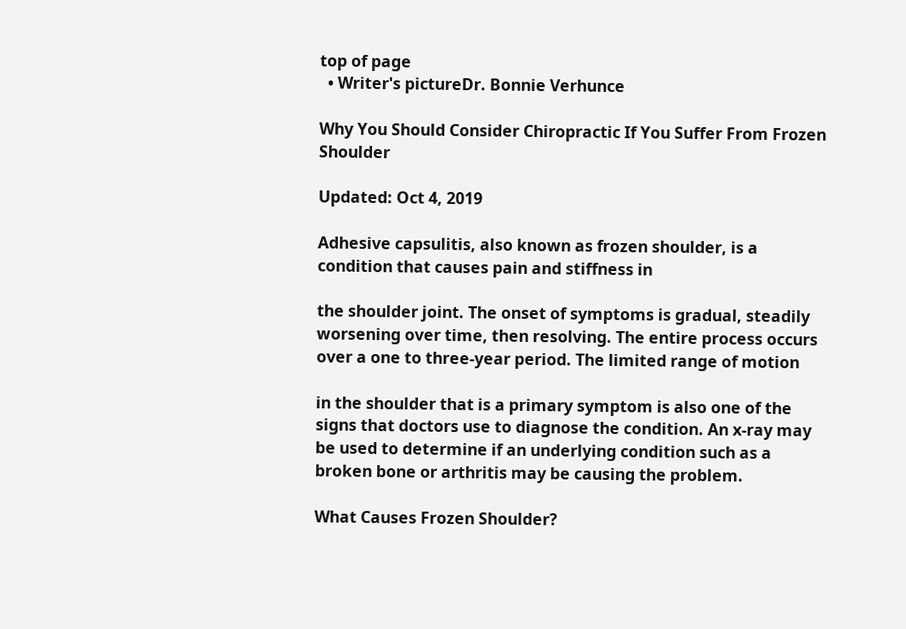top of page
  • Writer's pictureDr. Bonnie Verhunce

Why You Should Consider Chiropractic If You Suffer From Frozen Shoulder

Updated: Oct 4, 2019

Adhesive capsulitis, also known as frozen shoulder, is a condition that causes pain and stiffness in

the shoulder joint. The onset of symptoms is gradual, steadily worsening over time, then resolving. The entire process occurs over a one to three-year period. The limited range of motion

in the shoulder that is a primary symptom is also one of the signs that doctors use to diagnose the condition. An x-ray may be used to determine if an underlying condition such as a broken bone or arthritis may be causing the problem.

What Causes Frozen Shoulder?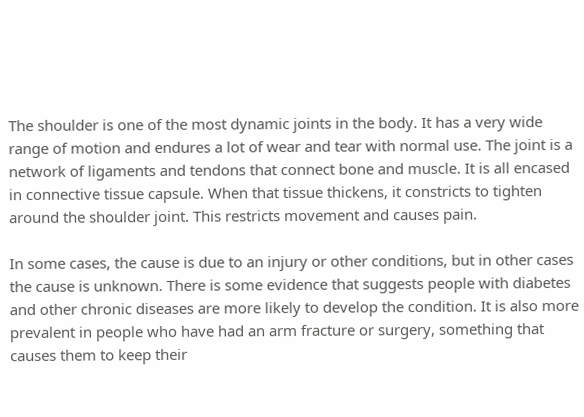The shoulder is one of the most dynamic joints in the body. It has a very wide range of motion and endures a lot of wear and tear with normal use. The joint is a network of ligaments and tendons that connect bone and muscle. It is all encased in connective tissue capsule. When that tissue thickens, it constricts to tighten around the shoulder joint. This restricts movement and causes pain.

In some cases, the cause is due to an injury or other conditions, but in other cases the cause is unknown. There is some evidence that suggests people with diabetes and other chronic diseases are more likely to develop the condition. It is also more prevalent in people who have had an arm fracture or surgery, something that causes them to keep their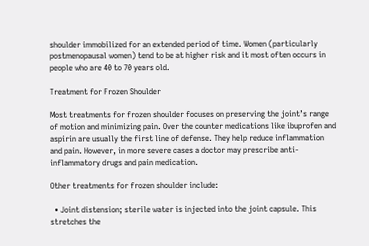shoulder immobilized for an extended period of time. Women (particularly postmenopausal women) tend to be at higher risk and it most often occurs in people who are 40 to 70 years old.

Treatment for Frozen Shoulder

Most treatments for frozen shoulder focuses on preserving the joint’s range of motion and minimizing pain. Over the counter medications like ibuprofen and aspirin are usually the first line of defense. They help reduce inflammation and pain. However, in more severe cases a doctor may prescribe anti-inflammatory drugs and pain medication.

Other treatments for frozen shoulder include:

  • Joint distension; sterile water is injected into the joint capsule. This stretches the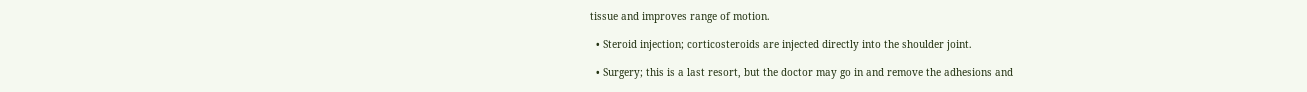tissue and improves range of motion.

  • Steroid injection; corticosteroids are injected directly into the shoulder joint.

  • Surgery; this is a last resort, but the doctor may go in and remove the adhesions and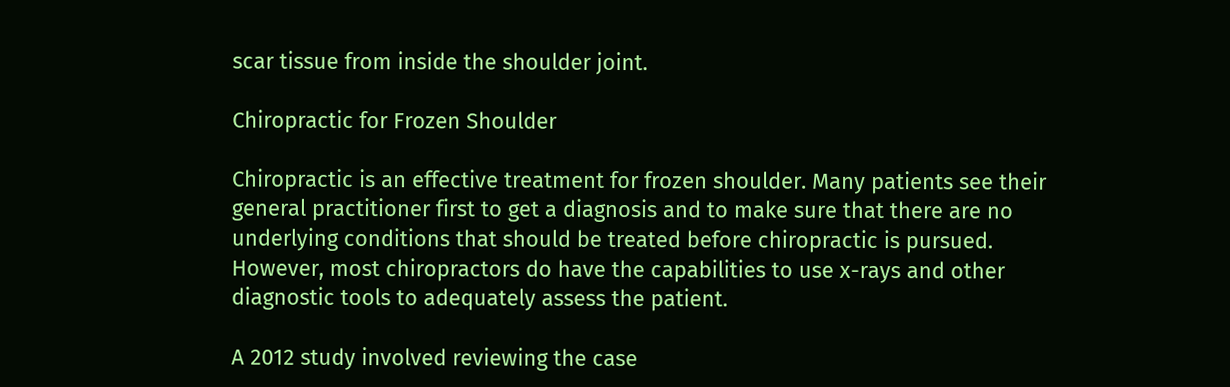scar tissue from inside the shoulder joint.

Chiropractic for Frozen Shoulder

Chiropractic is an effective treatment for frozen shoulder. Many patients see their general practitioner first to get a diagnosis and to make sure that there are no underlying conditions that should be treated before chiropractic is pursued. However, most chiropractors do have the capabilities to use x-rays and other diagnostic tools to adequately assess the patient.

A 2012 study involved reviewing the case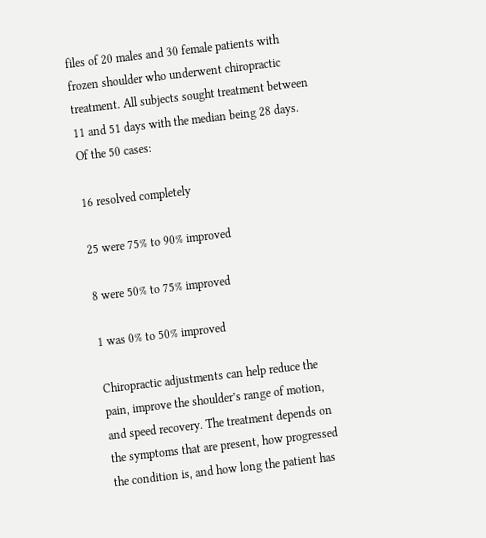files of 20 males and 30 female patients with frozen shoulder who underwent chiropractic treatment. All subjects sought treatment between 11 and 51 days with the median being 28 days. Of the 50 cases:

16 resolved completely

25 were 75% to 90% improved

8 were 50% to 75% improved

1 was 0% to 50% improved

Chiropractic adjustments can help reduce the pain, improve the shoulder’s range of motion, and speed recovery. The treatment depends on the symptoms that are present, how progressed the condition is, and how long the patient has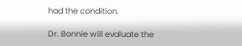had the condition.

Dr. Bonnie will evaluate the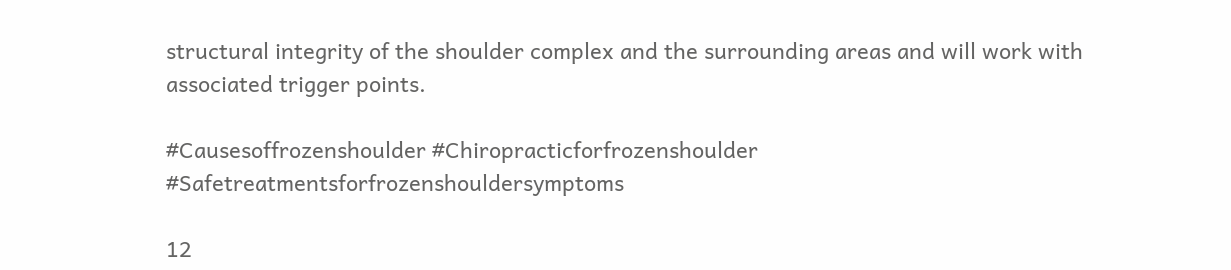structural integrity of the shoulder complex and the surrounding areas and will work with associated trigger points.

#Causesoffrozenshoulder #Chiropracticforfrozenshoulder #Safetreatmentsforfrozenshouldersymptoms

12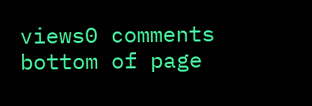views0 comments
bottom of page